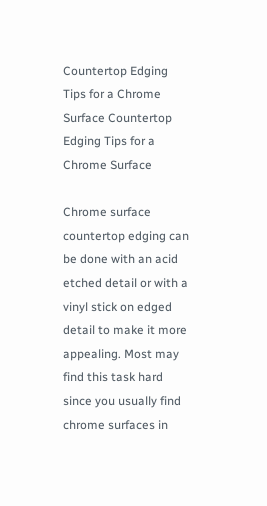Countertop Edging Tips for a Chrome Surface Countertop Edging Tips for a Chrome Surface

Chrome surface countertop edging can be done with an acid etched detail or with a vinyl stick on edged detail to make it more appealing. Most may find this task hard since you usually find chrome surfaces in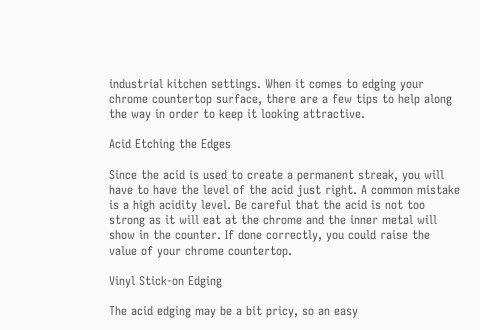industrial kitchen settings. When it comes to edging your chrome countertop surface, there are a few tips to help along the way in order to keep it looking attractive.

Acid Etching the Edges

Since the acid is used to create a permanent streak, you will have to have the level of the acid just right. A common mistake is a high acidity level. Be careful that the acid is not too strong as it will eat at the chrome and the inner metal will show in the counter. If done correctly, you could raise the value of your chrome countertop.

Vinyl Stick-on Edging

The acid edging may be a bit pricy, so an easy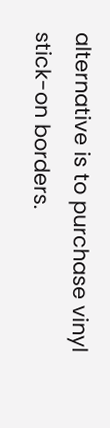alternative is to purchase vinyl stick-on borders.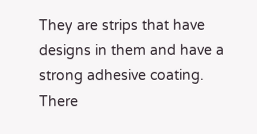They are strips that have designs in them and have a strong adhesive coating. There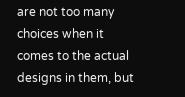are not too many choices when it comes to the actual designs in them, but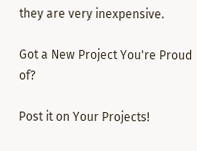they are very inexpensive.

Got a New Project You're Proud of?

Post it on Your Projects!